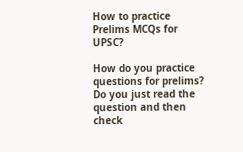How to practice Prelims MCQs for UPSC?

How do you practice questions for prelims? Do you just read the question and then check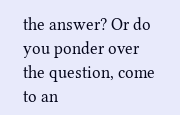the answer? Or do you ponder over the question, come to an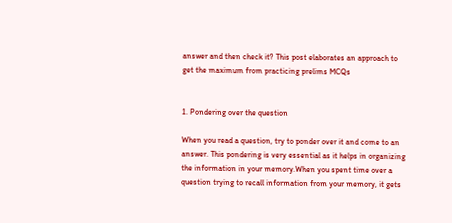answer and then check it? This post elaborates an approach to get the maximum from practicing prelims MCQs


1. Pondering over the question

When you read a question, try to ponder over it and come to an answer. This pondering is very essential as it helps in organizing the information in your memory.When you spent time over a question trying to recall information from your memory, it gets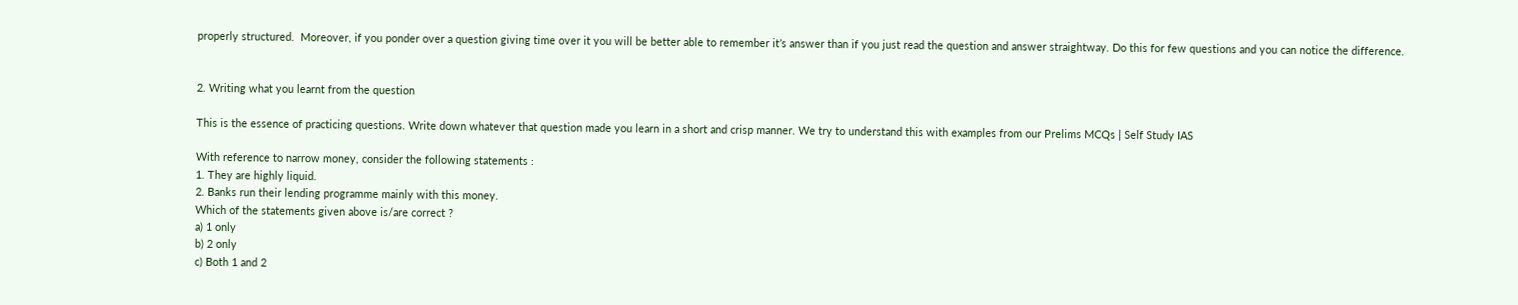properly structured.  Moreover, if you ponder over a question giving time over it you will be better able to remember it’s answer than if you just read the question and answer straightway. Do this for few questions and you can notice the difference.


2. Writing what you learnt from the question

This is the essence of practicing questions. Write down whatever that question made you learn in a short and crisp manner. We try to understand this with examples from our Prelims MCQs | Self Study IAS

With reference to narrow money, consider the following statements :
1. They are highly liquid.
2. Banks run their lending programme mainly with this money.
Which of the statements given above is/are correct ?
a) 1 only
b) 2 only
c) Both 1 and 2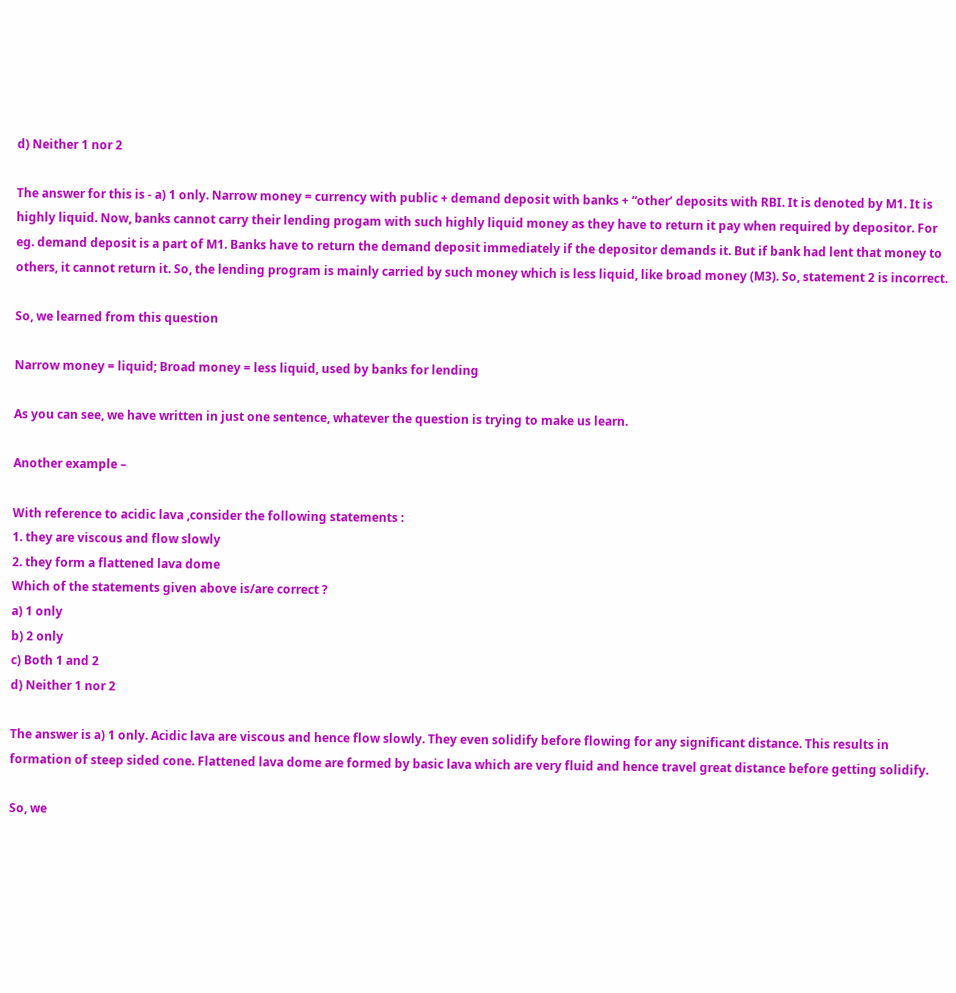d) Neither 1 nor 2

The answer for this is - a) 1 only. Narrow money = currency with public + demand deposit with banks + “other’ deposits with RBI. It is denoted by M1. It is highly liquid. Now, banks cannot carry their lending progam with such highly liquid money as they have to return it pay when required by depositor. For eg. demand deposit is a part of M1. Banks have to return the demand deposit immediately if the depositor demands it. But if bank had lent that money to others, it cannot return it. So, the lending program is mainly carried by such money which is less liquid, like broad money (M3). So, statement 2 is incorrect.

So, we learned from this question

Narrow money = liquid; Broad money = less liquid, used by banks for lending

As you can see, we have written in just one sentence, whatever the question is trying to make us learn.

Another example –

With reference to acidic lava ,consider the following statements :
1. they are viscous and flow slowly
2. they form a flattened lava dome
Which of the statements given above is/are correct ?
a) 1 only
b) 2 only
c) Both 1 and 2
d) Neither 1 nor 2

The answer is a) 1 only. Acidic lava are viscous and hence flow slowly. They even solidify before flowing for any significant distance. This results in formation of steep sided cone. Flattened lava dome are formed by basic lava which are very fluid and hence travel great distance before getting solidify.

So, we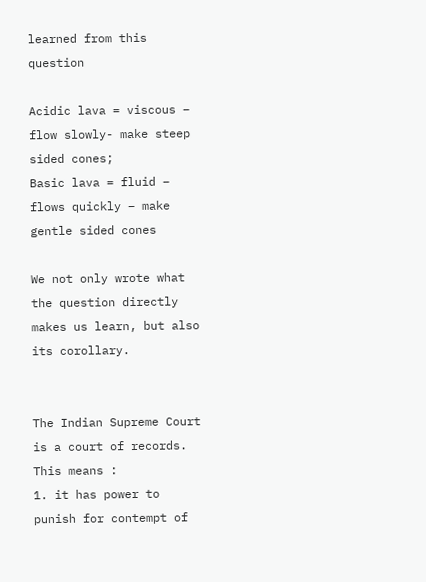learned from this question

Acidic lava = viscous – flow slowly- make steep sided cones;
Basic lava = fluid – flows quickly – make gentle sided cones

We not only wrote what the question directly makes us learn, but also its corollary.


The Indian Supreme Court is a court of records. This means :
1. it has power to punish for contempt of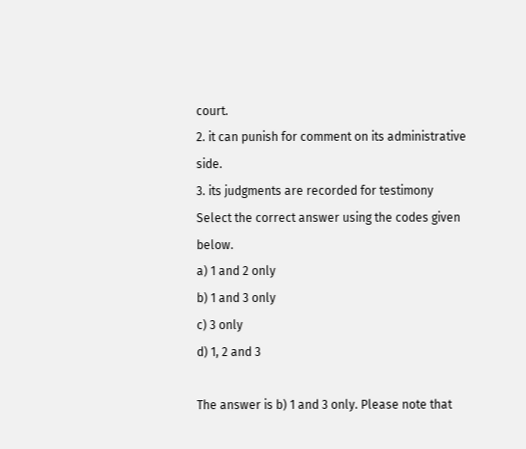court.
2. it can punish for comment on its administrative side.
3. its judgments are recorded for testimony
Select the correct answer using the codes given below.
a) 1 and 2 only
b) 1 and 3 only
c) 3 only
d) 1, 2 and 3

The answer is b) 1 and 3 only. Please note that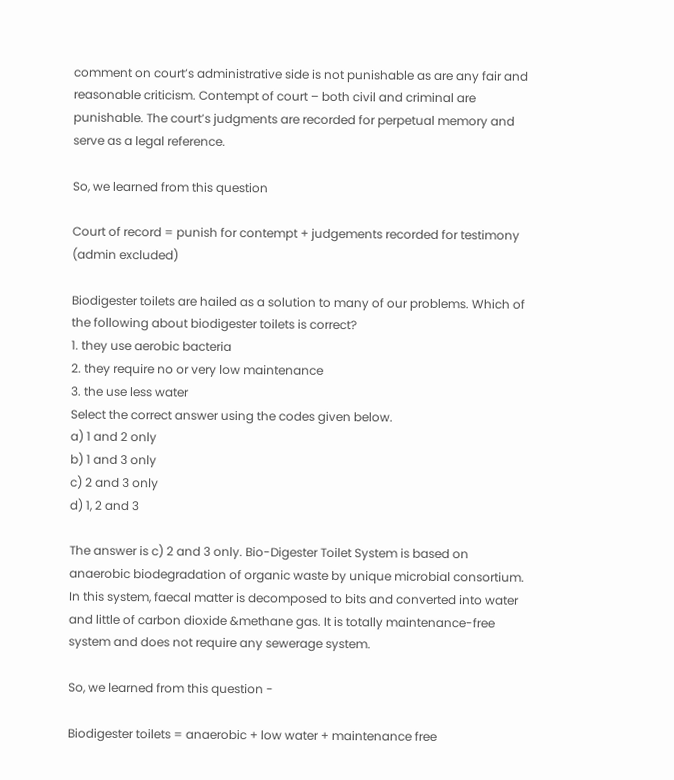comment on court’s administrative side is not punishable as are any fair and reasonable criticism. Contempt of court – both civil and criminal are punishable. The court’s judgments are recorded for perpetual memory and serve as a legal reference.

So, we learned from this question

Court of record = punish for contempt + judgements recorded for testimony (admin excluded)

Biodigester toilets are hailed as a solution to many of our problems. Which of the following about biodigester toilets is correct?
1. they use aerobic bacteria
2. they require no or very low maintenance
3. the use less water
Select the correct answer using the codes given below.
a) 1 and 2 only
b) 1 and 3 only
c) 2 and 3 only
d) 1, 2 and 3

The answer is c) 2 and 3 only. Bio-Digester Toilet System is based on anaerobic biodegradation of organic waste by unique microbial consortium. In this system, faecal matter is decomposed to bits and converted into water and little of carbon dioxide &methane gas. It is totally maintenance-free system and does not require any sewerage system.

So, we learned from this question -

Biodigester toilets = anaerobic + low water + maintenance free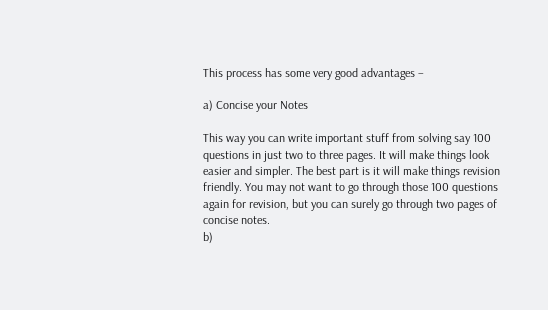This process has some very good advantages –

a) Concise your Notes

This way you can write important stuff from solving say 100 questions in just two to three pages. It will make things look easier and simpler. The best part is it will make things revision friendly. You may not want to go through those 100 questions again for revision, but you can surely go through two pages of concise notes.
b)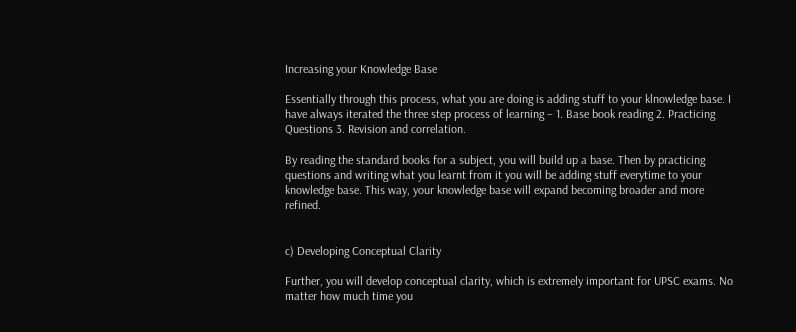Increasing your Knowledge Base

Essentially through this process, what you are doing is adding stuff to your klnowledge base. I have always iterated the three step process of learning – 1. Base book reading 2. Practicing Questions 3. Revision and correlation.

By reading the standard books for a subject, you will build up a base. Then by practicing questions and writing what you learnt from it you will be adding stuff everytime to your knowledge base. This way, your knowledge base will expand becoming broader and more refined.


c) Developing Conceptual Clarity

Further, you will develop conceptual clarity, which is extremely important for UPSC exams. No matter how much time you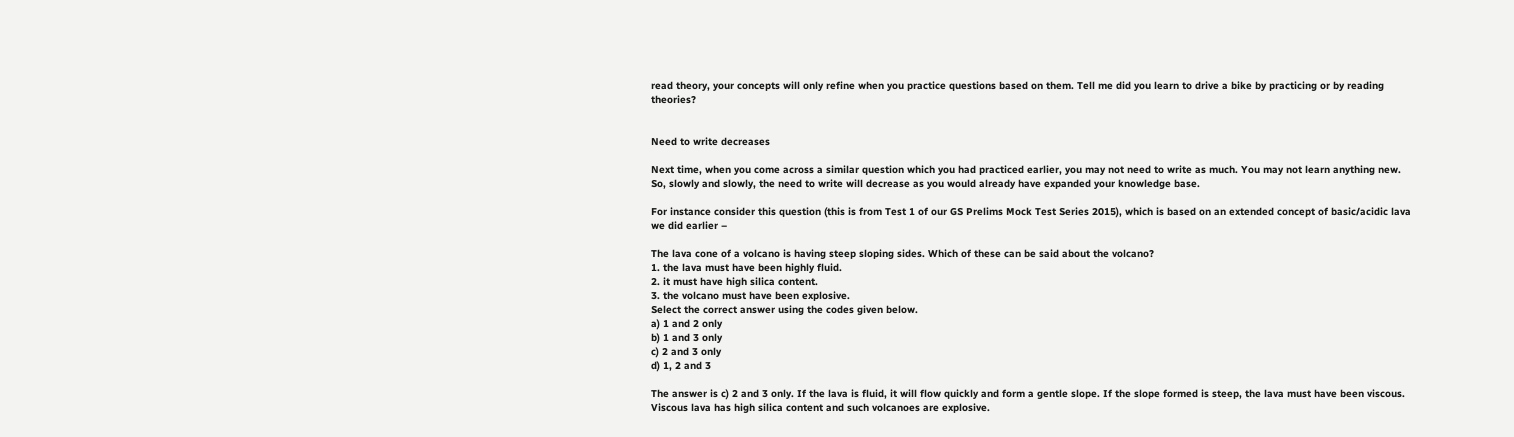read theory, your concepts will only refine when you practice questions based on them. Tell me did you learn to drive a bike by practicing or by reading theories?


Need to write decreases

Next time, when you come across a similar question which you had practiced earlier, you may not need to write as much. You may not learn anything new. So, slowly and slowly, the need to write will decrease as you would already have expanded your knowledge base.

For instance consider this question (this is from Test 1 of our GS Prelims Mock Test Series 2015), which is based on an extended concept of basic/acidic lava we did earlier –

The lava cone of a volcano is having steep sloping sides. Which of these can be said about the volcano?
1. the lava must have been highly fluid.
2. it must have high silica content.
3. the volcano must have been explosive.
Select the correct answer using the codes given below.
a) 1 and 2 only
b) 1 and 3 only
c) 2 and 3 only
d) 1, 2 and 3

The answer is c) 2 and 3 only. If the lava is fluid, it will flow quickly and form a gentle slope. If the slope formed is steep, the lava must have been viscous. Viscous lava has high silica content and such volcanoes are explosive.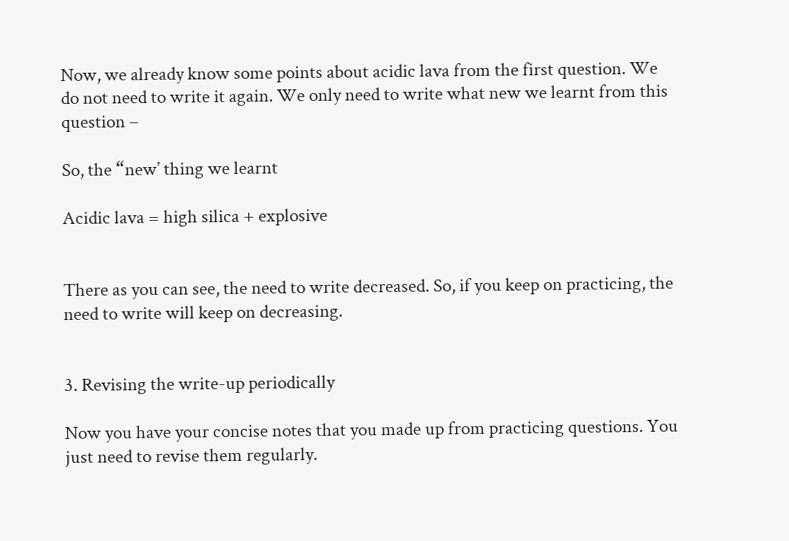Now, we already know some points about acidic lava from the first question. We do not need to write it again. We only need to write what new we learnt from this question –

So, the “new’ thing we learnt

Acidic lava = high silica + explosive


There as you can see, the need to write decreased. So, if you keep on practicing, the need to write will keep on decreasing.


3. Revising the write-up periodically

Now you have your concise notes that you made up from practicing questions. You just need to revise them regularly.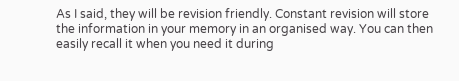As I said, they will be revision friendly. Constant revision will store the information in your memory in an organised way. You can then easily recall it when you need it during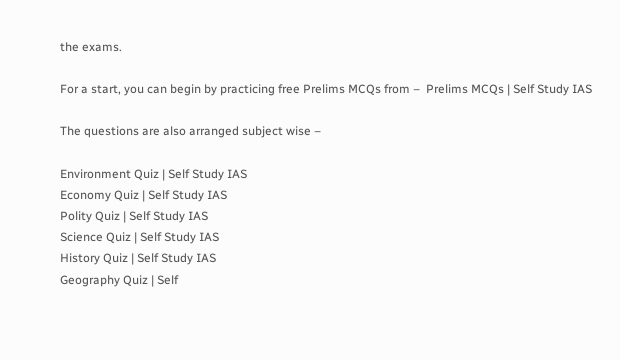the exams.

For a start, you can begin by practicing free Prelims MCQs from –  Prelims MCQs | Self Study IAS

The questions are also arranged subject wise –

Environment Quiz | Self Study IAS
Economy Quiz | Self Study IAS
Polity Quiz | Self Study IAS
Science Quiz | Self Study IAS
History Quiz | Self Study IAS
Geography Quiz | Self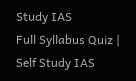Study IAS
Full Syllabus Quiz | Self Study IAS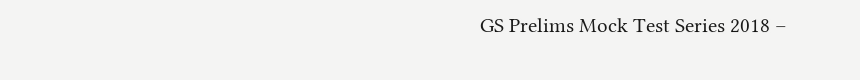GS Prelims Mock Test Series 2018 –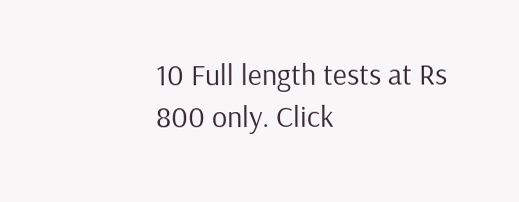10 Full length tests at Rs 800 only. Click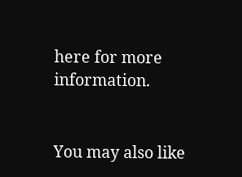here for more information.


You may also like